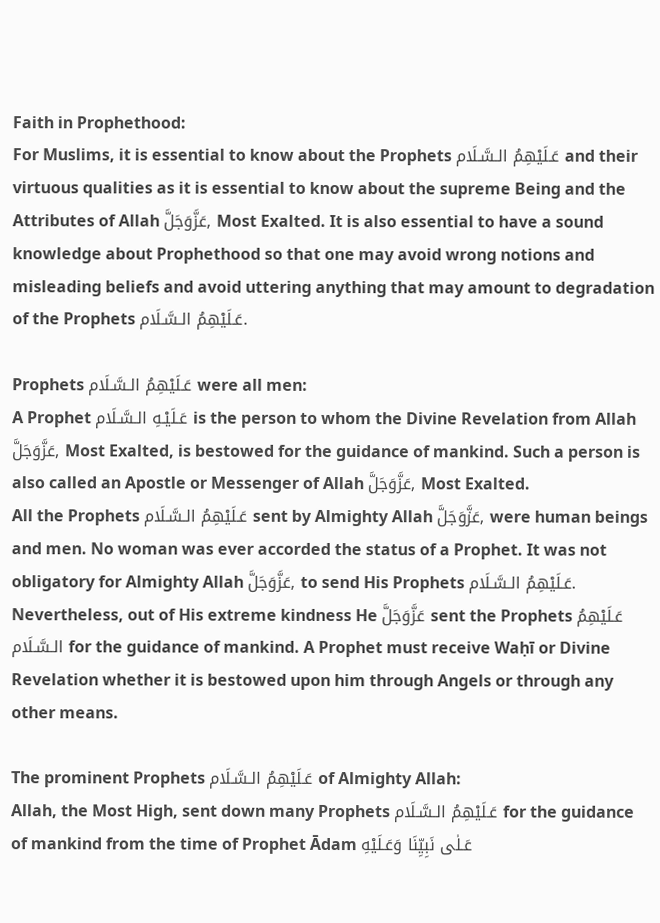Faith in Prophethood:
For Muslims, it is essential to know about the Prophets عَـلَيْهِمُ الـسَّـلَام and their virtuous qualities as it is essential to know about the supreme Being and the Attributes of Allah عَزَّوَجَلَّ, Most Exalted. It is also essential to have a sound knowledge about Prophethood so that one may avoid wrong notions and misleading beliefs and avoid uttering anything that may amount to degradation of the Prophets عَـلَيْهِمُ الـسَّـلَام.

Prophets عَـلَيْهِمُ الـسَّـلَام were all men:
A Prophet عَـلَيْـهِ الـسَّـلَام is the person to whom the Divine Revelation from Allah عَزَّوَجَلَّ, Most Exalted, is bestowed for the guidance of mankind. Such a person is also called an Apostle or Messenger of Allah عَزَّوَجَلَّ, Most Exalted.
All the Prophets عَـلَيْهِمُ الـسَّـلَام sent by Almighty Allah عَزَّوَجَلَّ, were human beings and men. No woman was ever accorded the status of a Prophet. It was not obligatory for Almighty Allah عَزَّوَجَلَّ, to send His Prophets عَـلَيْهِمُ الـسَّـلَام. Nevertheless, out of His extreme kindness He عَزَّوَجَلَّ sent the Prophets عَـلَيْهِمُ الـسَّـلَام for the guidance of mankind. A Prophet must receive Waḥī or Divine Revelation whether it is bestowed upon him through Angels or through any other means.

The prominent Prophets عَـلَيْهِمُ الـسَّـلَام of Almighty Allah:
Allah, the Most High, sent down many Prophets عَـلَيْهِمُ الـسَّـلَام for the guidance of mankind from the time of Prophet Ādam عَـلٰى نَبِيِّنَا وَعَـلَيْهِ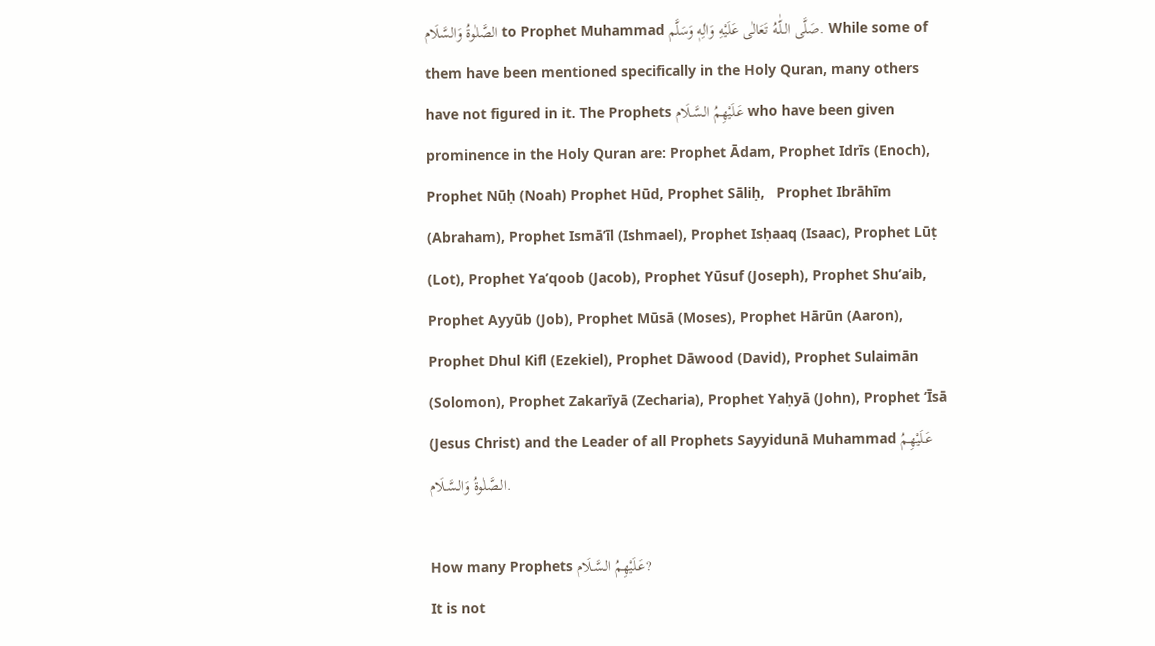الصَّلٰوةُ وَالسَّلَام to Prophet Muhammad صَلَّى الـلّٰـهُ تَعَالٰى عَلَيْهِ وَاٰلِهٖ وَسَلَّم. While some of them have been mentioned specifically in the Holy Quran, many others have not figured in it. The Prophets عَـلَيْهِمُ الـسَّـلَام who have been given prominence in the Holy Quran are: Prophet Ādam, Prophet Idrīs (Enoch), Prophet Nūḥ (Noah) Prophet Hūd, Prophet Sāliḥ,   Prophet Ibrāhīm (Abraham), Prophet Ismā’īl (Ishmael), Prophet Isḥaaq (Isaac), Prophet Lūṭ (Lot), Prophet Ya’qoob (Jacob), Prophet Yūsuf (Joseph), Prophet Shu’aib, Prophet Ayyūb (Job), Prophet Mūsā (Moses), Prophet Hārūn (Aaron), Prophet Dhul Kifl (Ezekiel), Prophet Dāwood (David), Prophet Sulaimān (Solomon), Prophet Zakarīyā (Zecharia), Prophet Yaḥyā (John), Prophet ‘Īsā (Jesus Christ) and the Leader of all Prophets Sayyidunā Muhammad عَـلَيْهِـمُ الـصَّلٰوةُ وَالـسَّـلَام.

How many Prophets عَـلَيْهِمُ الـسَّـلَام?
It is not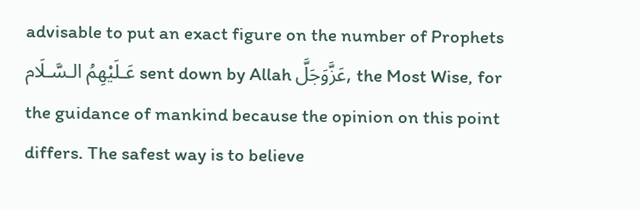advisable to put an exact figure on the number of Prophets عَـلَيْهِمُ الـسَّـلَام sent down by Allah عَزَّوَجَلَّ, the Most Wise, for the guidance of mankind because the opinion on this point differs. The safest way is to believe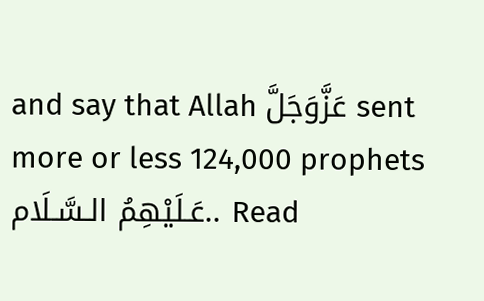and say that Allah عَزَّوَجَلَّ sent more or less 124,000 prophets عَـلَيْهِمُ الـسَّـلَام.. Read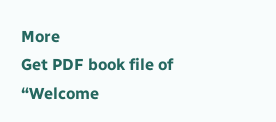More
Get PDF book file of “Welcome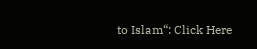to Islam“: Click Here